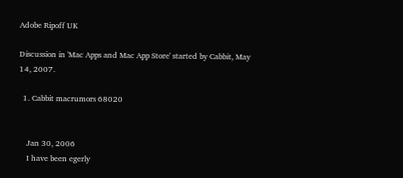Adobe Ripoff UK

Discussion in 'Mac Apps and Mac App Store' started by Cabbit, May 14, 2007.

  1. Cabbit macrumors 68020


    Jan 30, 2006
    I have been egerly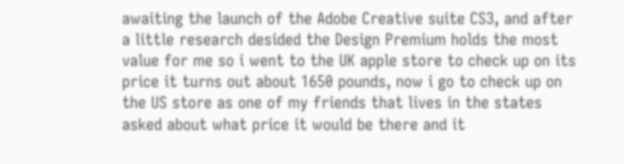awaiting the launch of the Adobe Creative suite CS3, and after a little research desided the Design Premium holds the most value for me so i went to the UK apple store to check up on its price it turns out about 1650 pounds, now i go to check up on the US store as one of my friends that lives in the states asked about what price it would be there and it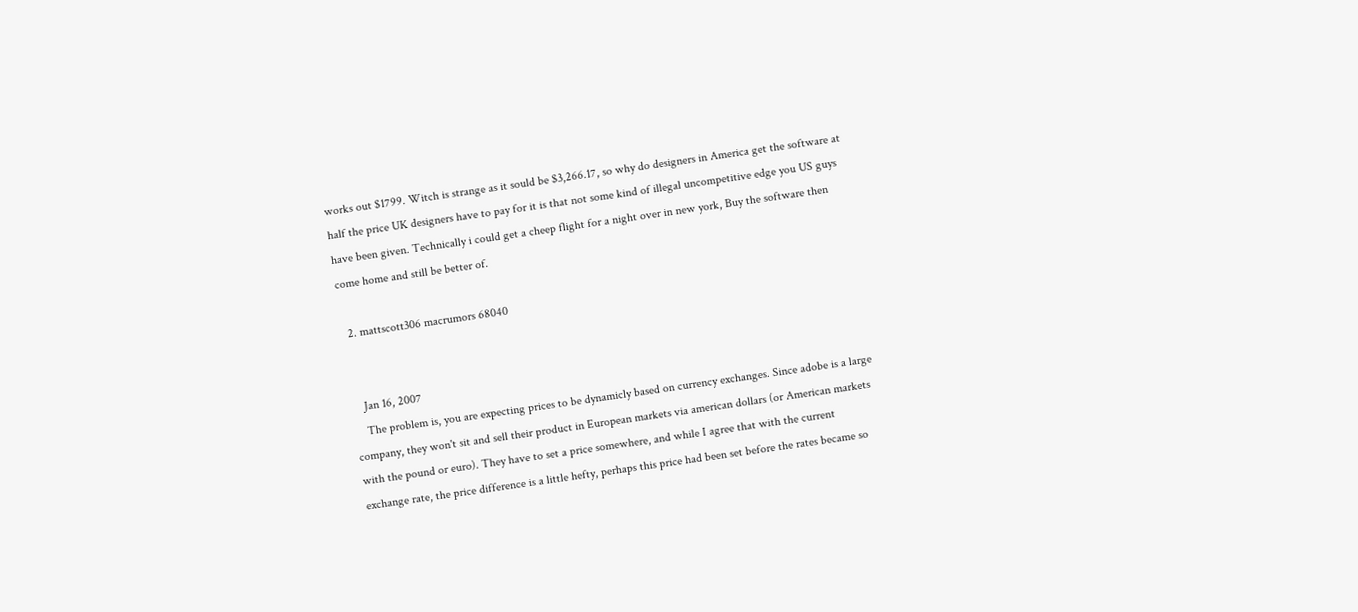works out $1799. Witch is strange as it sould be $3,266.17, so why do designers in America get the software at half the price UK designers have to pay for it is that not some kind of illegal uncompetitive edge you US guys have been given. Technically i could get a cheep flight for a night over in new york, Buy the software then come home and still be better of.

  2. mattscott306 macrumors 68040


    Jan 16, 2007
    The problem is, you are expecting prices to be dynamicly based on currency exchanges. Since adobe is a large company, they won't sit and sell their product in European markets via american dollars (or American markets with the pound or euro). They have to set a price somewhere, and while I agree that with the current exchange rate, the price difference is a little hefty, perhaps this price had been set before the rates became so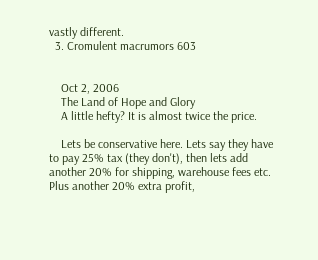vastly different.
  3. Cromulent macrumors 603


    Oct 2, 2006
    The Land of Hope and Glory
    A little hefty? It is almost twice the price.

    Lets be conservative here. Lets say they have to pay 25% tax (they don't), then lets add another 20% for shipping, warehouse fees etc. Plus another 20% extra profit,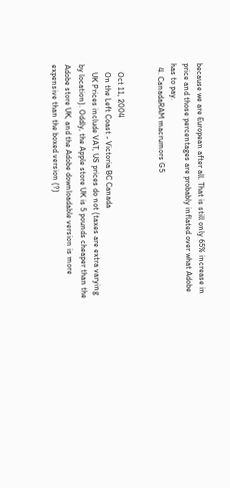because we are European after all. That is still only 65% increase in price and those percentages are probably inflated over what Adobe has to pay.
  4. CanadaRAM macrumors G5


    Oct 11, 2004
    On the Left Coast - Victoria BC Canada
    UK Prices include VAT, US prices do not (taxes are extra varying by location). Oddly, the Apple store UK is 5 pounds cheaper than the Adobe store UK, and the Adobe downloadable version is more expensive than the boxed version (?)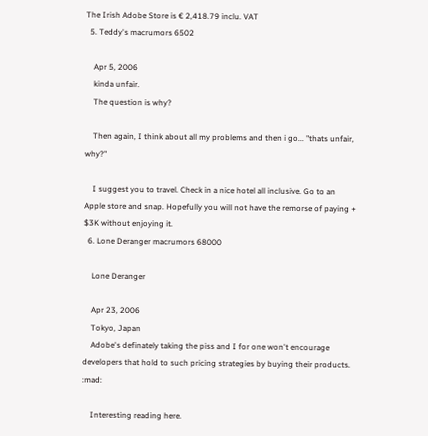The Irish Adobe Store is € 2,418.79 inclu. VAT
  5. Teddy's macrumors 6502

    Apr 5, 2006
    kinda unfair.
    The question is why?

    Then again, I think about all my problems and then i go... "thats unfair, why?"

    I suggest you to travel. Check in a nice hotel all inclusive. Go to an Apple store and snap. Hopefully you will not have the remorse of paying + $3K without enjoying it.
  6. Lone Deranger macrumors 68000

    Lone Deranger

    Apr 23, 2006
    Tokyo, Japan
    Adobe's definately taking the piss and I for one won't encourage developers that hold to such pricing strategies by buying their products. :mad:

    Interesting reading here.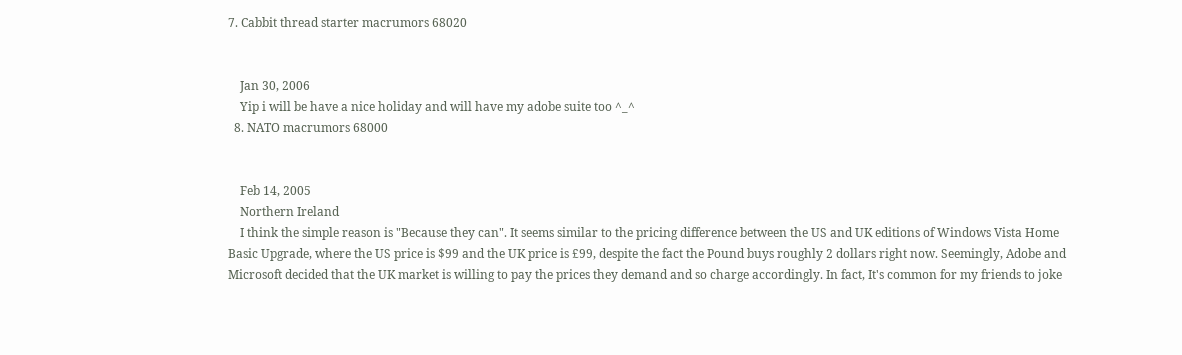7. Cabbit thread starter macrumors 68020


    Jan 30, 2006
    Yip i will be have a nice holiday and will have my adobe suite too ^_^
  8. NATO macrumors 68000


    Feb 14, 2005
    Northern Ireland
    I think the simple reason is "Because they can". It seems similar to the pricing difference between the US and UK editions of Windows Vista Home Basic Upgrade, where the US price is $99 and the UK price is £99, despite the fact the Pound buys roughly 2 dollars right now. Seemingly, Adobe and Microsoft decided that the UK market is willing to pay the prices they demand and so charge accordingly. In fact, It's common for my friends to joke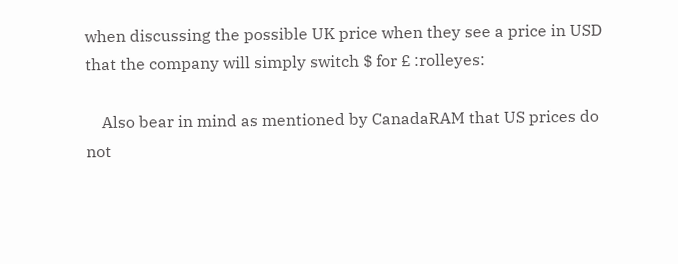when discussing the possible UK price when they see a price in USD that the company will simply switch $ for £ :rolleyes:

    Also bear in mind as mentioned by CanadaRAM that US prices do not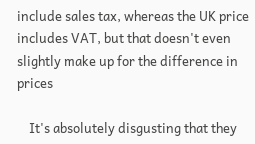include sales tax, whereas the UK price includes VAT, but that doesn't even slightly make up for the difference in prices

    It's absolutely disgusting that they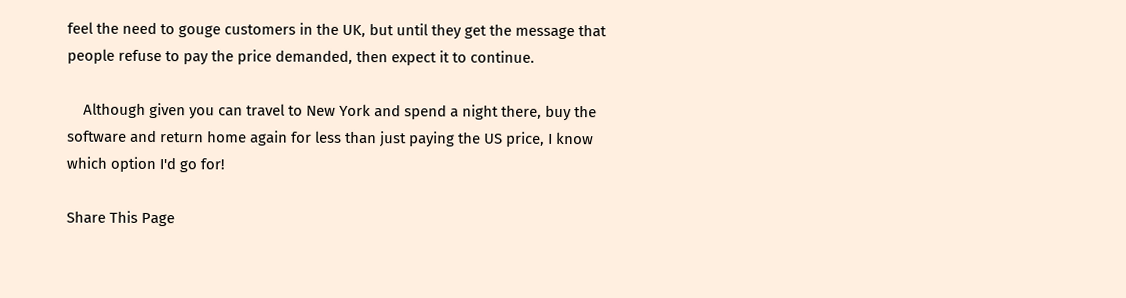feel the need to gouge customers in the UK, but until they get the message that people refuse to pay the price demanded, then expect it to continue.

    Although given you can travel to New York and spend a night there, buy the software and return home again for less than just paying the US price, I know which option I'd go for!

Share This Page